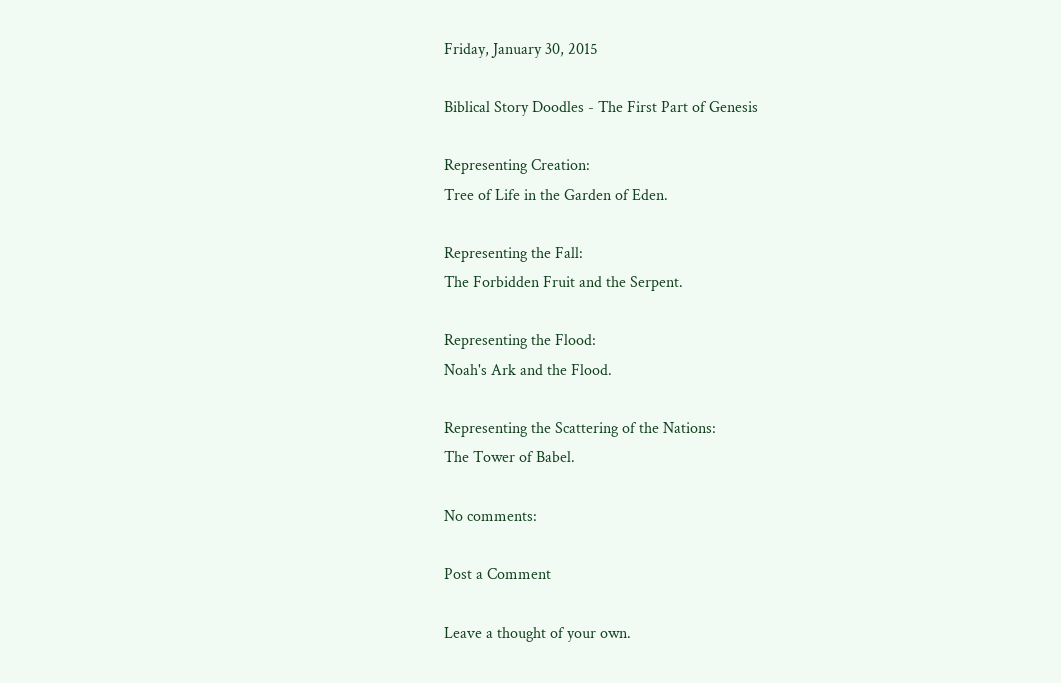Friday, January 30, 2015

Biblical Story Doodles - The First Part of Genesis

Representing Creation:
Tree of Life in the Garden of Eden.

Representing the Fall:
The Forbidden Fruit and the Serpent.

Representing the Flood:
Noah's Ark and the Flood.

Representing the Scattering of the Nations:
The Tower of Babel.

No comments:

Post a Comment

Leave a thought of your own.